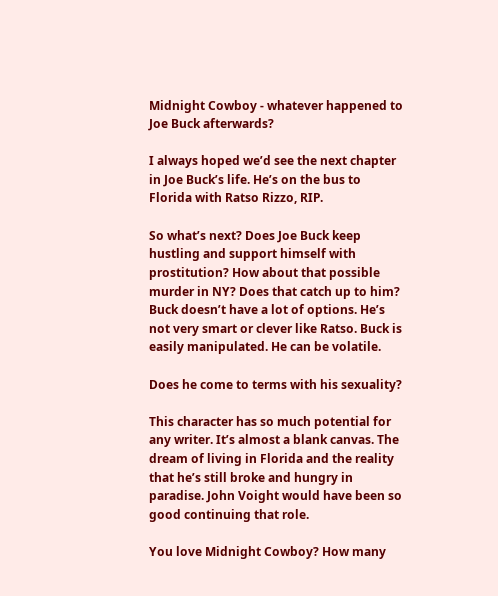Midnight Cowboy - whatever happened to Joe Buck afterwards?

I always hoped we’d see the next chapter in Joe Buck’s life. He’s on the bus to Florida with Ratso Rizzo, RIP.

So what’s next? Does Joe Buck keep hustling and support himself with prostitution? How about that possible murder in NY? Does that catch up to him? Buck doesn’t have a lot of options. He’s not very smart or clever like Ratso. Buck is easily manipulated. He can be volatile.

Does he come to terms with his sexuality?

This character has so much potential for any writer. It’s almost a blank canvas. The dream of living in Florida and the reality that he’s still broke and hungry in paradise. John Voight would have been so good continuing that role.

You love Midnight Cowboy? How many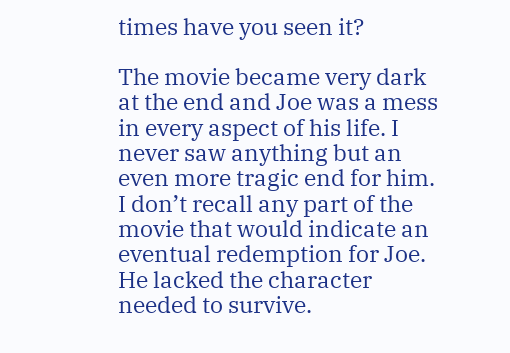times have you seen it?

The movie became very dark at the end and Joe was a mess in every aspect of his life. I never saw anything but an even more tragic end for him. I don’t recall any part of the movie that would indicate an eventual redemption for Joe. He lacked the character needed to survive.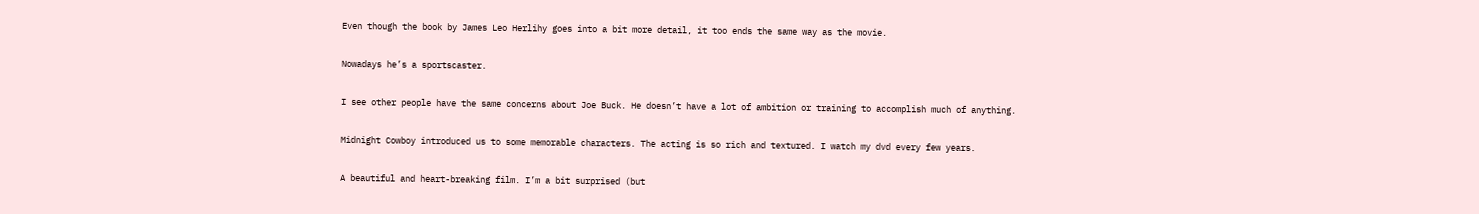Even though the book by James Leo Herlihy goes into a bit more detail, it too ends the same way as the movie.

Nowadays he’s a sportscaster.

I see other people have the same concerns about Joe Buck. He doesn’t have a lot of ambition or training to accomplish much of anything.

Midnight Cowboy introduced us to some memorable characters. The acting is so rich and textured. I watch my dvd every few years.

A beautiful and heart-breaking film. I’m a bit surprised (but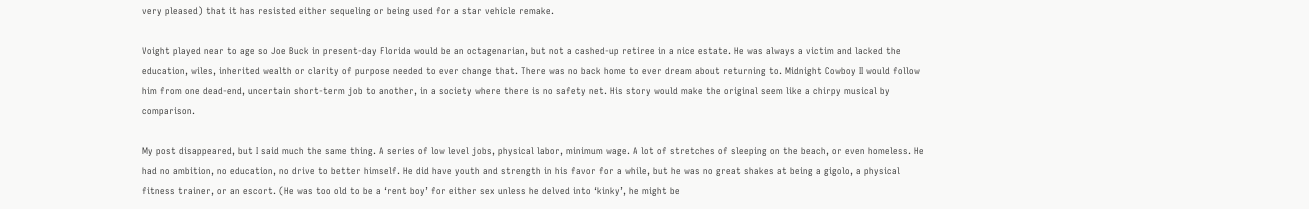very pleased) that it has resisted either sequeling or being used for a star vehicle remake.

Voight played near to age so Joe Buck in present-day Florida would be an octagenarian, but not a cashed-up retiree in a nice estate. He was always a victim and lacked the education, wiles, inherited wealth or clarity of purpose needed to ever change that. There was no back home to ever dream about returning to. Midnight Cowboy II would follow him from one dead-end, uncertain short-term job to another, in a society where there is no safety net. His story would make the original seem like a chirpy musical by comparison.

My post disappeared, but I said much the same thing. A series of low level jobs, physical labor, minimum wage. A lot of stretches of sleeping on the beach, or even homeless. He had no ambition, no education, no drive to better himself. He did have youth and strength in his favor for a while, but he was no great shakes at being a gigolo, a physical fitness trainer, or an escort. (He was too old to be a ‘rent boy’ for either sex unless he delved into ‘kinky’, he might be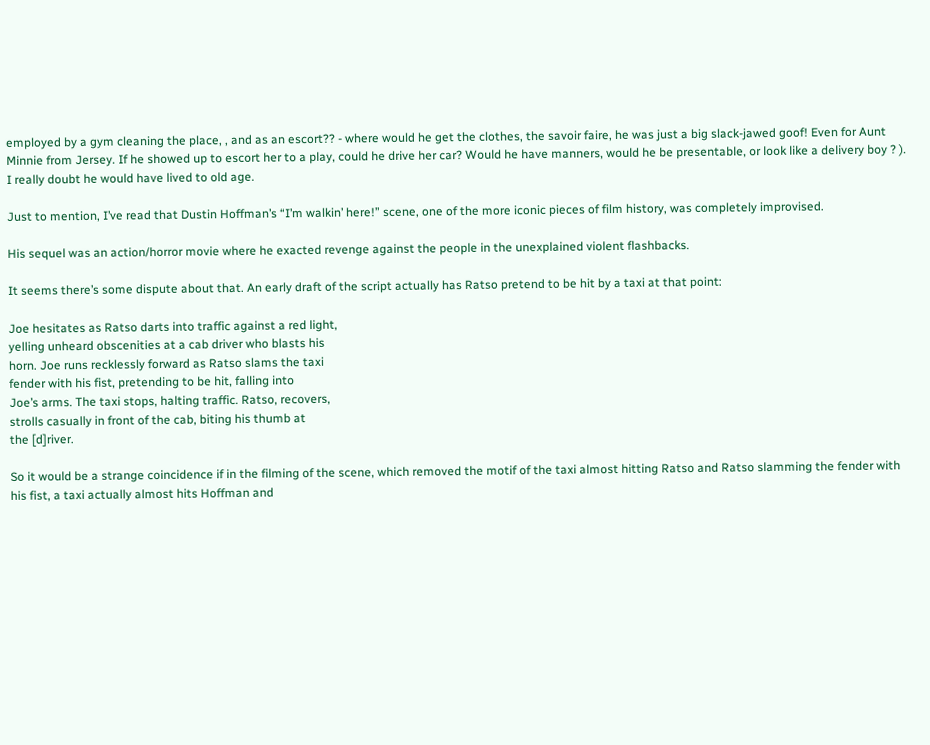employed by a gym cleaning the place, , and as an escort?? - where would he get the clothes, the savoir faire, he was just a big slack-jawed goof! Even for Aunt Minnie from Jersey. If he showed up to escort her to a play, could he drive her car? Would he have manners, would he be presentable, or look like a delivery boy ? ). I really doubt he would have lived to old age.

Just to mention, I’ve read that Dustin Hoffman’s “I’m walkin’ here!” scene, one of the more iconic pieces of film history, was completely improvised.

His sequel was an action/horror movie where he exacted revenge against the people in the unexplained violent flashbacks.

It seems there’s some dispute about that. An early draft of the script actually has Ratso pretend to be hit by a taxi at that point:

Joe hesitates as Ratso darts into traffic against a red light,
yelling unheard obscenities at a cab driver who blasts his
horn. Joe runs recklessly forward as Ratso slams the taxi
fender with his fist, pretending to be hit, falling into
Joe’s arms. The taxi stops, halting traffic. Ratso, recovers,
strolls casually in front of the cab, biting his thumb at
the [d]river.

So it would be a strange coincidence if in the filming of the scene, which removed the motif of the taxi almost hitting Ratso and Ratso slamming the fender with his fist, a taxi actually almost hits Hoffman and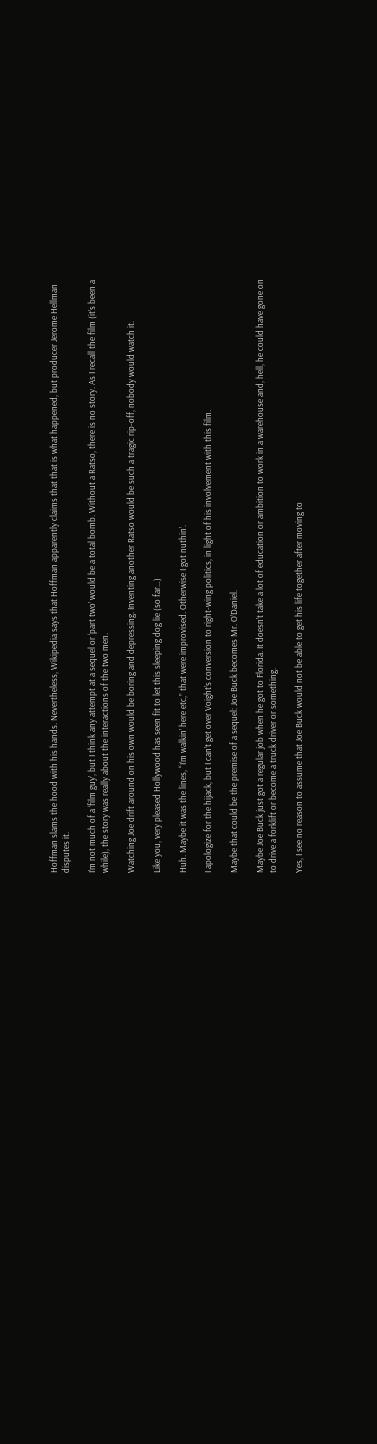Hoffman slams the hood with his hands. Nevertheless, Wikipedia says that Hoffman apparently claims that that is what happened, but producer Jerome Hellman disputes it.

I’m not much of a ‘film guy’, but I think any attempt at a sequel or ‘part two’ would be a total bomb. Without a Ratso, there is no story. As I recall the film (it’s been a while), the story was really about the interactions of the two men.

Watching Joe drift around on his own would be boring and depressing. Inventing another Ratso would be such a tragic rip-off, nobody would watch it.

Like you, very pleased Hollywood has seen fit to let this sleeping dog lie (so far…)

Huh. Maybe it was the lines, “I’m walkin’ here etc,” that were improvised. Otherwise I got nuthin’.

I apologize for the hijack, but I can’t get over Voight’s conversion to right-wing politics, in light of his involvement with this film.

Maybe that could be the premise of a sequel: Joe Buck becomes Mr. O’Daniel.

Maybe Joe Buck just got a regular job when he got to Florida. It doesn’t take a lot of education or ambition to work in a warehouse and, hell, he could have gone on to drive a forklift or become a truck driver or something.

Yes, I see no reason to assume that Joe Buck would not be able to get his life together after moving to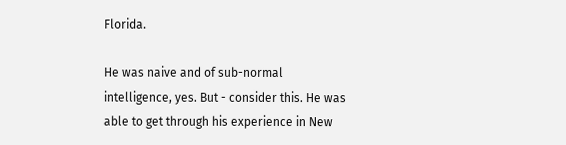Florida.

He was naive and of sub-normal intelligence, yes. But - consider this. He was able to get through his experience in New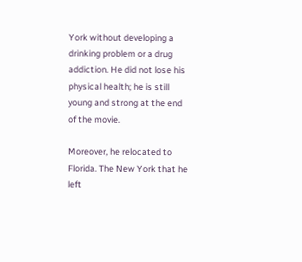York without developing a drinking problem or a drug addiction. He did not lose his physical health; he is still young and strong at the end of the movie.

Moreover, he relocated to Florida. The New York that he left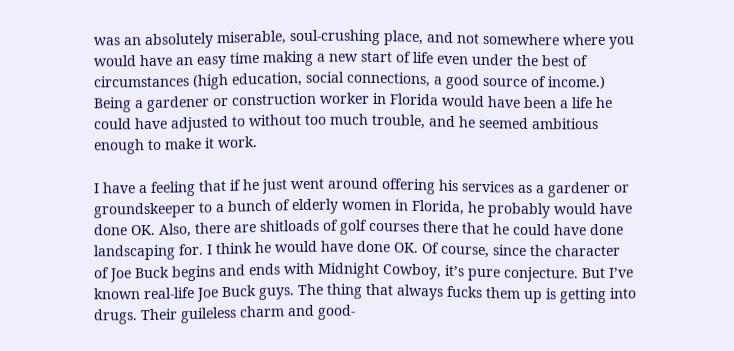was an absolutely miserable, soul-crushing place, and not somewhere where you would have an easy time making a new start of life even under the best of circumstances (high education, social connections, a good source of income.) Being a gardener or construction worker in Florida would have been a life he could have adjusted to without too much trouble, and he seemed ambitious enough to make it work.

I have a feeling that if he just went around offering his services as a gardener or groundskeeper to a bunch of elderly women in Florida, he probably would have done OK. Also, there are shitloads of golf courses there that he could have done landscaping for. I think he would have done OK. Of course, since the character of Joe Buck begins and ends with Midnight Cowboy, it’s pure conjecture. But I’ve known real-life Joe Buck guys. The thing that always fucks them up is getting into drugs. Their guileless charm and good-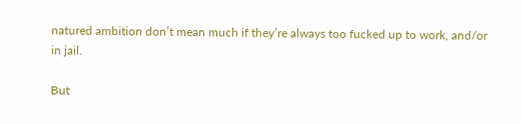natured ambition don’t mean much if they’re always too fucked up to work, and/or in jail.

But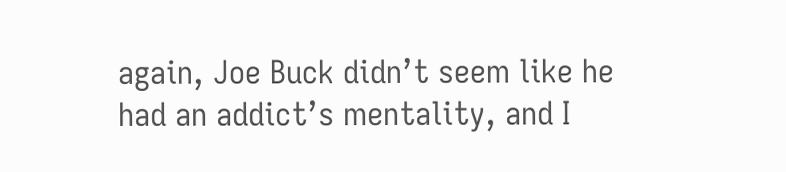again, Joe Buck didn’t seem like he had an addict’s mentality, and I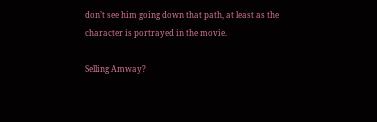don’t see him going down that path, at least as the character is portrayed in the movie.

Selling Amway?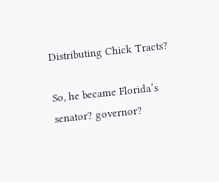Distributing Chick Tracts?

So, he became Florida’s senator? governor?